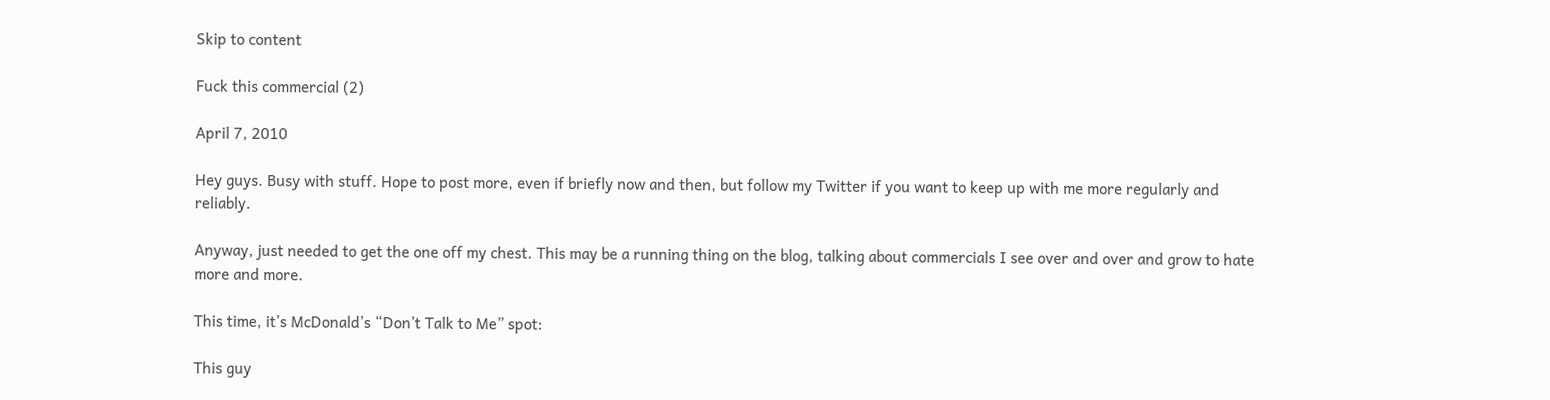Skip to content

Fuck this commercial (2)

April 7, 2010

Hey guys. Busy with stuff. Hope to post more, even if briefly now and then, but follow my Twitter if you want to keep up with me more regularly and reliably.

Anyway, just needed to get the one off my chest. This may be a running thing on the blog, talking about commercials I see over and over and grow to hate more and more.

This time, it’s McDonald’s “Don’t Talk to Me” spot:

This guy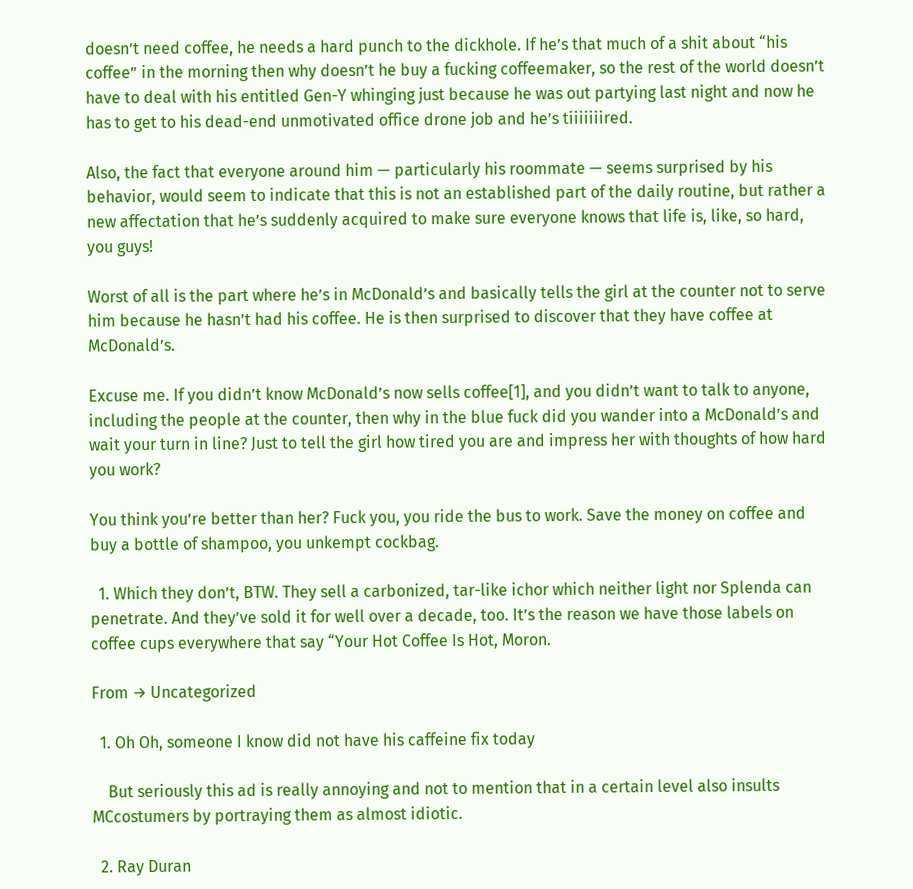doesn’t need coffee, he needs a hard punch to the dickhole. If he’s that much of a shit about “his coffee” in the morning then why doesn’t he buy a fucking coffeemaker, so the rest of the world doesn’t have to deal with his entitled Gen-Y whinging just because he was out partying last night and now he has to get to his dead-end unmotivated office drone job and he’s tiiiiiiired.

Also, the fact that everyone around him — particularly his roommate — seems surprised by his behavior, would seem to indicate that this is not an established part of the daily routine, but rather a new affectation that he’s suddenly acquired to make sure everyone knows that life is, like, so hard, you guys!

Worst of all is the part where he’s in McDonald’s and basically tells the girl at the counter not to serve him because he hasn’t had his coffee. He is then surprised to discover that they have coffee at McDonald’s.

Excuse me. If you didn’t know McDonald’s now sells coffee[1], and you didn’t want to talk to anyone, including the people at the counter, then why in the blue fuck did you wander into a McDonald’s and wait your turn in line? Just to tell the girl how tired you are and impress her with thoughts of how hard you work?

You think you’re better than her? Fuck you, you ride the bus to work. Save the money on coffee and buy a bottle of shampoo, you unkempt cockbag.

  1. Which they don’t, BTW. They sell a carbonized, tar-like ichor which neither light nor Splenda can penetrate. And they’ve sold it for well over a decade, too. It’s the reason we have those labels on coffee cups everywhere that say “Your Hot Coffee Is Hot, Moron.

From → Uncategorized

  1. Oh Oh, someone I know did not have his caffeine fix today

    But seriously this ad is really annoying and not to mention that in a certain level also insults MCcostumers by portraying them as almost idiotic.

  2. Ray Duran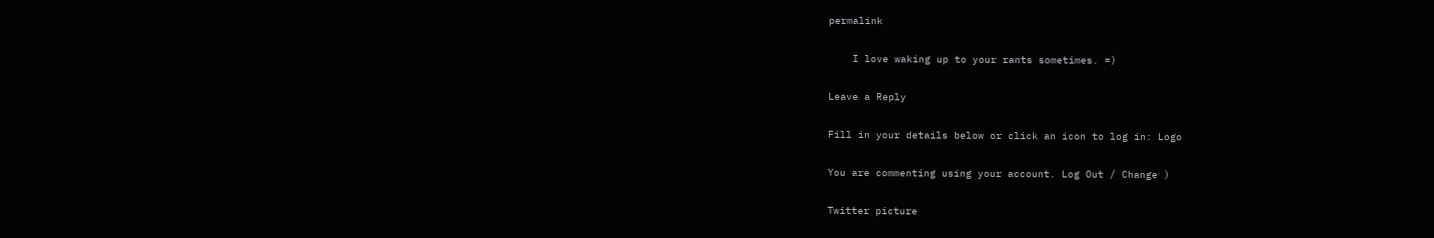permalink

    I love waking up to your rants sometimes. =)

Leave a Reply

Fill in your details below or click an icon to log in: Logo

You are commenting using your account. Log Out / Change )

Twitter picture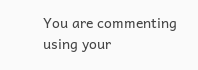You are commenting using your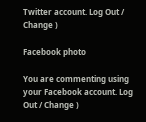Twitter account. Log Out / Change )

Facebook photo

You are commenting using your Facebook account. Log Out / Change )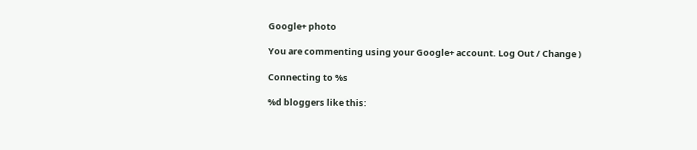Google+ photo

You are commenting using your Google+ account. Log Out / Change )

Connecting to %s

%d bloggers like this: